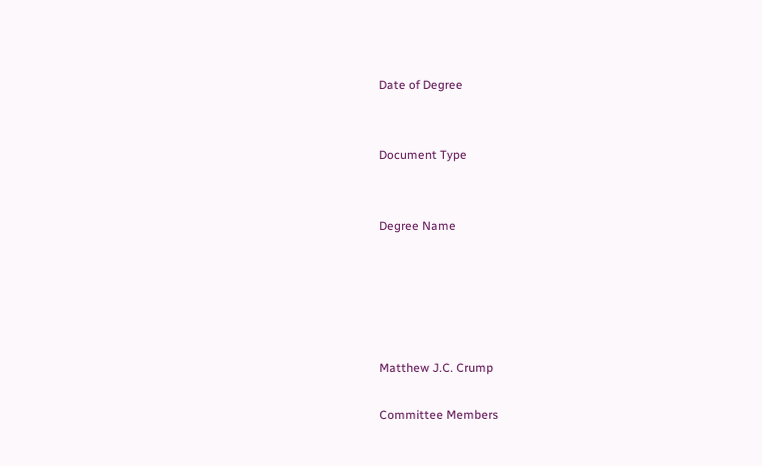Date of Degree


Document Type


Degree Name





Matthew J.C. Crump

Committee Members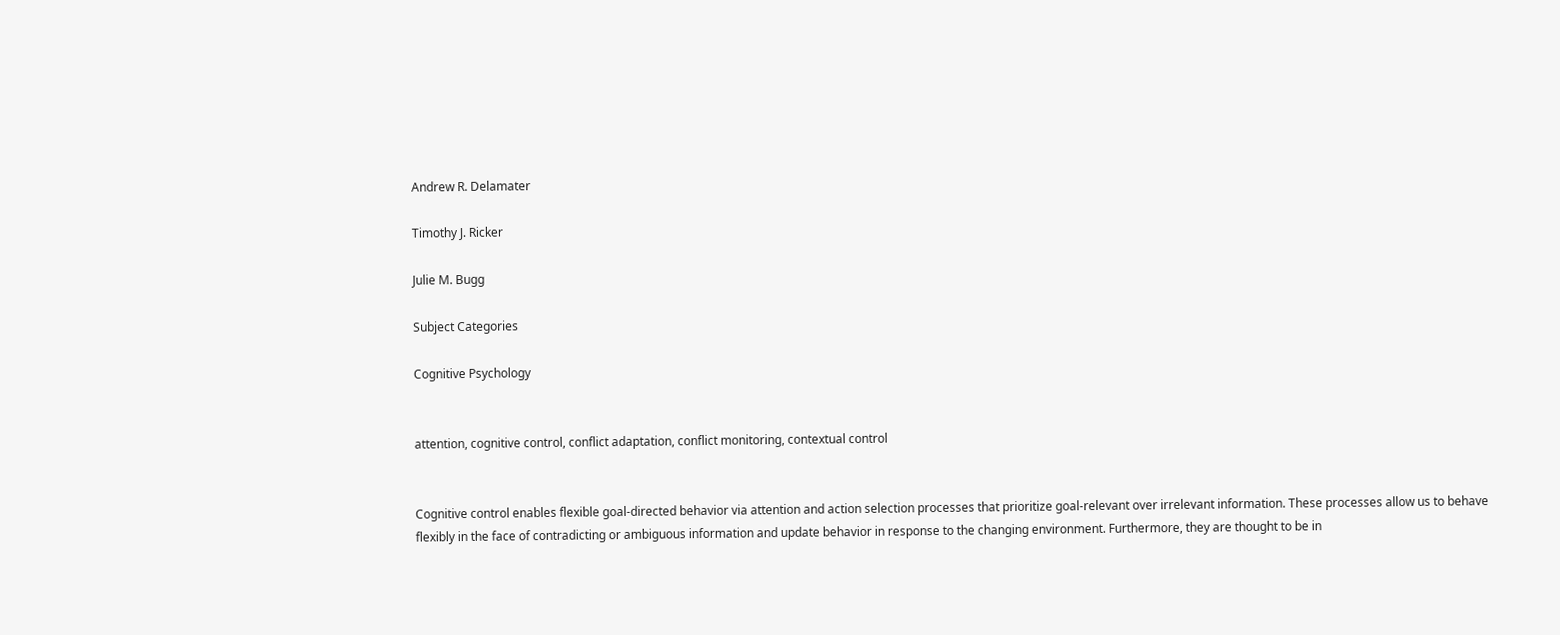Andrew R. Delamater

Timothy J. Ricker

Julie M. Bugg

Subject Categories

Cognitive Psychology


attention, cognitive control, conflict adaptation, conflict monitoring, contextual control


Cognitive control enables flexible goal-directed behavior via attention and action selection processes that prioritize goal-relevant over irrelevant information. These processes allow us to behave flexibly in the face of contradicting or ambiguous information and update behavior in response to the changing environment. Furthermore, they are thought to be in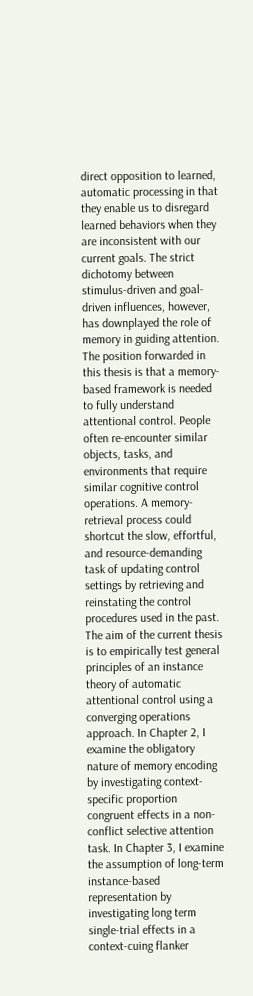direct opposition to learned, automatic processing in that they enable us to disregard learned behaviors when they are inconsistent with our current goals. The strict dichotomy between stimulus-driven and goal-driven influences, however, has downplayed the role of memory in guiding attention. The position forwarded in this thesis is that a memory-based framework is needed to fully understand attentional control. People often re-encounter similar objects, tasks, and environments that require similar cognitive control operations. A memory-retrieval process could shortcut the slow, effortful, and resource-demanding task of updating control settings by retrieving and reinstating the control procedures used in the past. The aim of the current thesis is to empirically test general principles of an instance theory of automatic attentional control using a converging operations approach. In Chapter 2, I examine the obligatory nature of memory encoding by investigating context-specific proportion congruent effects in a non-conflict selective attention task. In Chapter 3, I examine the assumption of long-term instance-based representation by investigating long term single-trial effects in a context-cuing flanker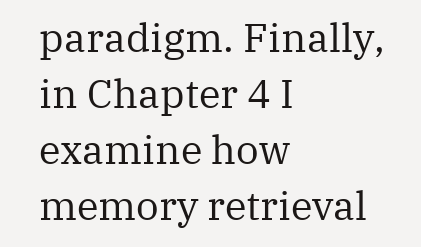paradigm. Finally, in Chapter 4 I examine how memory retrieval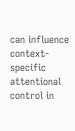can influence context-specific attentional control in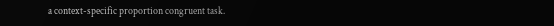a context-specific proportion congruent task.